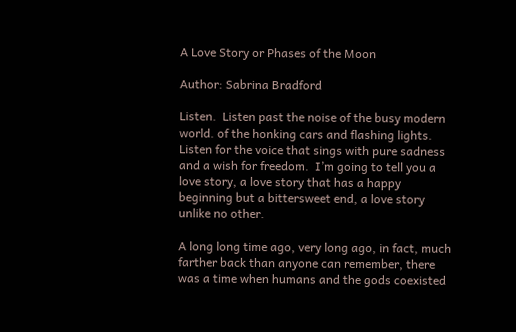A Love Story or Phases of the Moon

Author: Sabrina Bradford

Listen.  Listen past the noise of the busy modern world. of the honking cars and flashing lights.  Listen for the voice that sings with pure sadness and a wish for freedom.  I’m going to tell you a love story, a love story that has a happy beginning but a bittersweet end, a love story unlike no other.

A long long time ago, very long ago, in fact, much farther back than anyone can remember, there was a time when humans and the gods coexisted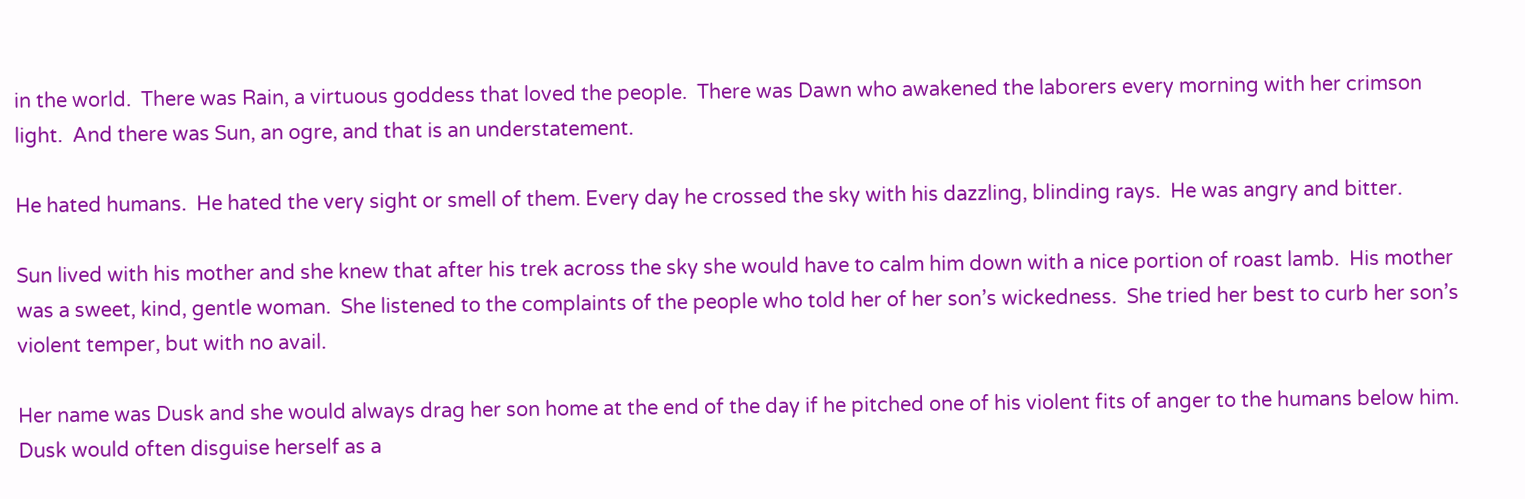in the world.  There was Rain, a virtuous goddess that loved the people.  There was Dawn who awakened the laborers every morning with her crimson light.  And there was Sun, an ogre, and that is an understatement.

He hated humans.  He hated the very sight or smell of them. Every day he crossed the sky with his dazzling, blinding rays.  He was angry and bitter.

Sun lived with his mother and she knew that after his trek across the sky she would have to calm him down with a nice portion of roast lamb.  His mother was a sweet, kind, gentle woman.  She listened to the complaints of the people who told her of her son’s wickedness.  She tried her best to curb her son’s violent temper, but with no avail.

Her name was Dusk and she would always drag her son home at the end of the day if he pitched one of his violent fits of anger to the humans below him.  Dusk would often disguise herself as a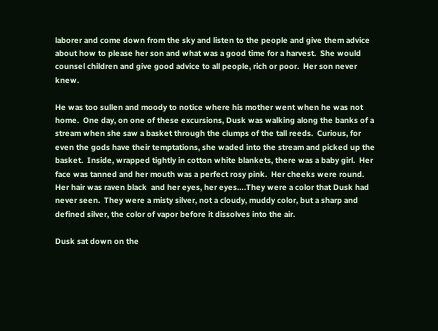laborer and come down from the sky and listen to the people and give them advice about how to please her son and what was a good time for a harvest.  She would counsel children and give good advice to all people, rich or poor.  Her son never knew.

He was too sullen and moody to notice where his mother went when he was not home.  One day, on one of these excursions, Dusk was walking along the banks of a stream when she saw a basket through the clumps of the tall reeds.  Curious, for even the gods have their temptations, she waded into the stream and picked up the basket.  Inside, wrapped tightly in cotton white blankets, there was a baby girl.  Her face was tanned and her mouth was a perfect rosy pink.  Her cheeks were round.  Her hair was raven black  and her eyes, her eyes….They were a color that Dusk had never seen.  They were a misty silver, not a cloudy, muddy color, but a sharp and defined silver, the color of vapor before it dissolves into the air.

Dusk sat down on the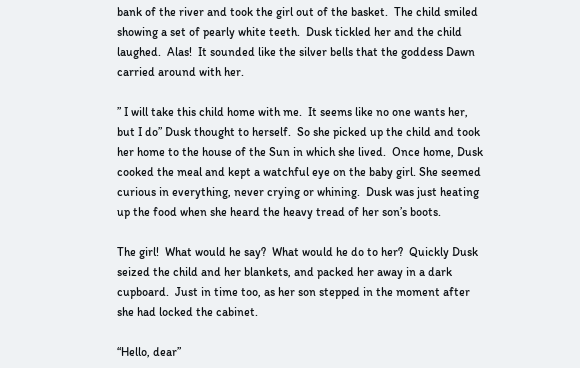bank of the river and took the girl out of the basket.  The child smiled showing a set of pearly white teeth.  Dusk tickled her and the child laughed.  Alas!  It sounded like the silver bells that the goddess Dawn carried around with her.

” I will take this child home with me.  It seems like no one wants her, but I do” Dusk thought to herself.  So she picked up the child and took her home to the house of the Sun in which she lived.  Once home, Dusk cooked the meal and kept a watchful eye on the baby girl. She seemed curious in everything, never crying or whining.  Dusk was just heating up the food when she heard the heavy tread of her son’s boots.

The girl!  What would he say?  What would he do to her?  Quickly Dusk seized the child and her blankets, and packed her away in a dark cupboard.  Just in time too, as her son stepped in the moment after she had locked the cabinet.

“Hello, dear”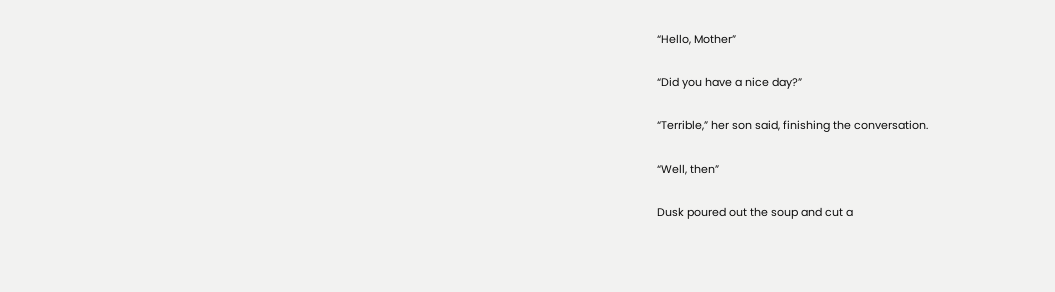“Hello, Mother”

“Did you have a nice day?”

“Terrible,” her son said, finishing the conversation.

“Well, then”

Dusk poured out the soup and cut a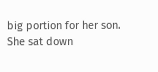big portion for her son.  She sat down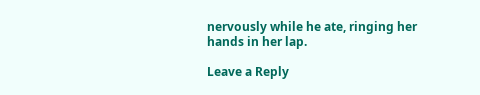nervously while he ate, ringing her hands in her lap.

Leave a Reply